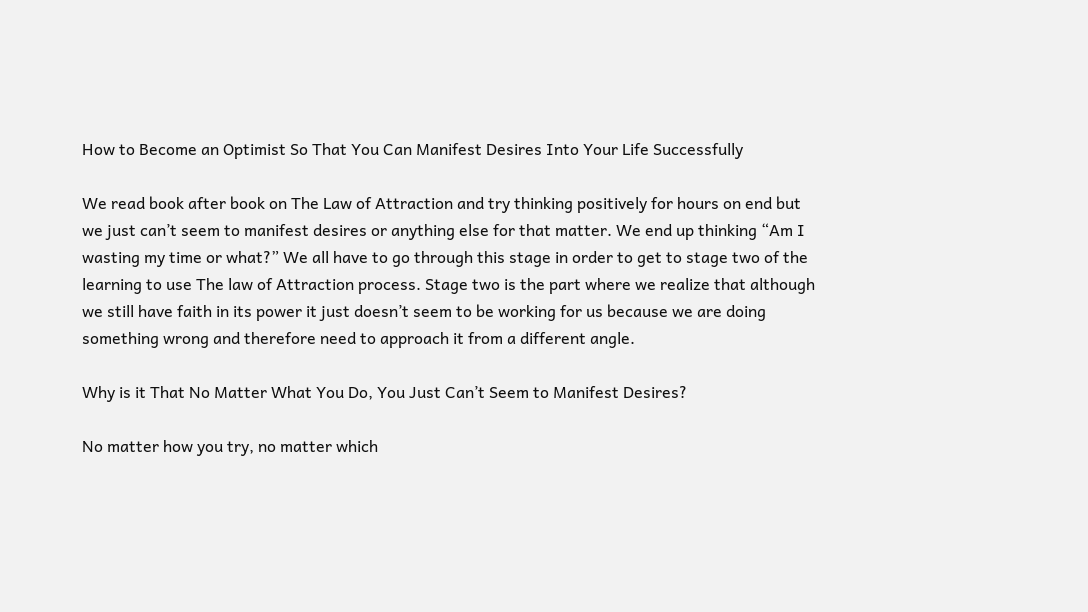How to Become an Optimist So That You Can Manifest Desires Into Your Life Successfully

We read book after book on The Law of Attraction and try thinking positively for hours on end but we just can’t seem to manifest desires or anything else for that matter. We end up thinking “Am I wasting my time or what?” We all have to go through this stage in order to get to stage two of the learning to use The law of Attraction process. Stage two is the part where we realize that although we still have faith in its power it just doesn’t seem to be working for us because we are doing something wrong and therefore need to approach it from a different angle.

Why is it That No Matter What You Do, You Just Can’t Seem to Manifest Desires?

No matter how you try, no matter which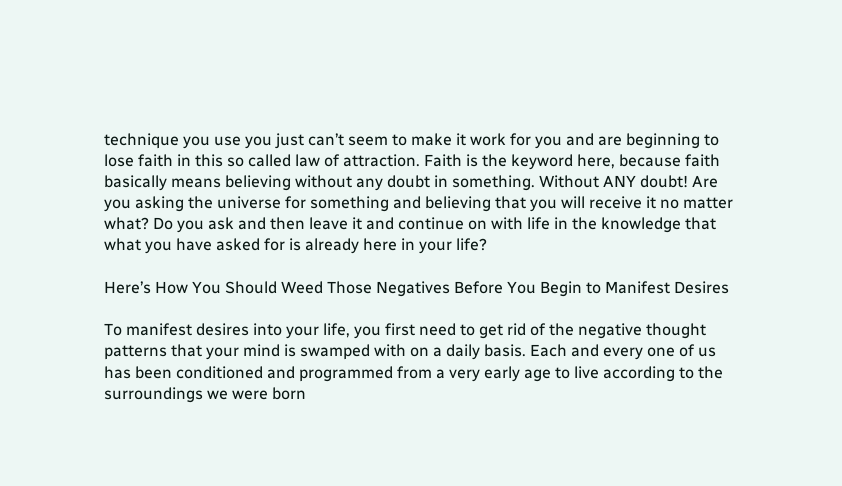technique you use you just can’t seem to make it work for you and are beginning to lose faith in this so called law of attraction. Faith is the keyword here, because faith basically means believing without any doubt in something. Without ANY doubt! Are you asking the universe for something and believing that you will receive it no matter what? Do you ask and then leave it and continue on with life in the knowledge that what you have asked for is already here in your life?

Here’s How You Should Weed Those Negatives Before You Begin to Manifest Desires

To manifest desires into your life, you first need to get rid of the negative thought patterns that your mind is swamped with on a daily basis. Each and every one of us has been conditioned and programmed from a very early age to live according to the surroundings we were born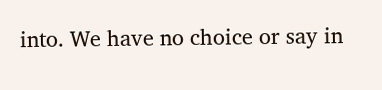into. We have no choice or say in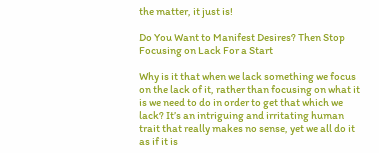the matter, it just is!

Do You Want to Manifest Desires? Then Stop Focusing on Lack For a Start

Why is it that when we lack something we focus on the lack of it, rather than focusing on what it is we need to do in order to get that which we lack? It’s an intriguing and irritating human trait that really makes no sense, yet we all do it as if it is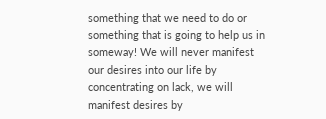something that we need to do or something that is going to help us in someway! We will never manifest our desires into our life by concentrating on lack, we will manifest desires by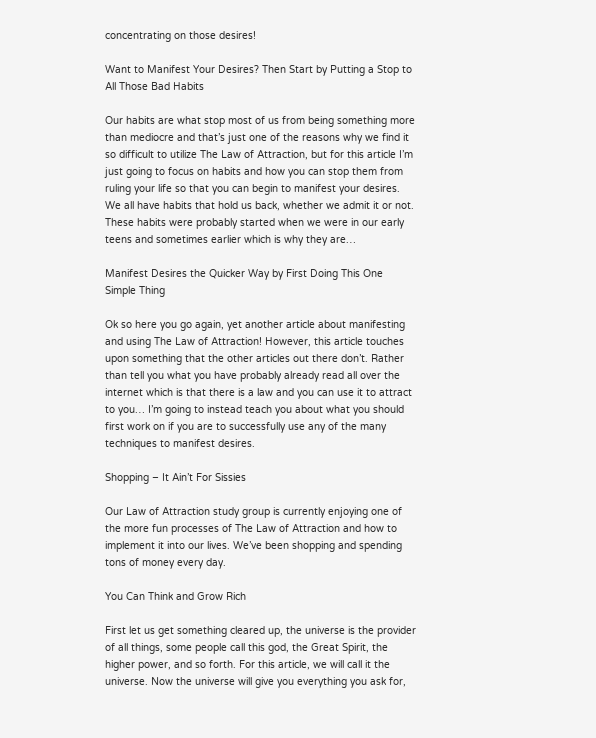concentrating on those desires!

Want to Manifest Your Desires? Then Start by Putting a Stop to All Those Bad Habits

Our habits are what stop most of us from being something more than mediocre and that’s just one of the reasons why we find it so difficult to utilize The Law of Attraction, but for this article I’m just going to focus on habits and how you can stop them from ruling your life so that you can begin to manifest your desires. We all have habits that hold us back, whether we admit it or not. These habits were probably started when we were in our early teens and sometimes earlier which is why they are…

Manifest Desires the Quicker Way by First Doing This One Simple Thing

Ok so here you go again, yet another article about manifesting and using The Law of Attraction! However, this article touches upon something that the other articles out there don’t. Rather than tell you what you have probably already read all over the internet which is that there is a law and you can use it to attract to you… I’m going to instead teach you about what you should first work on if you are to successfully use any of the many techniques to manifest desires.

Shopping – It Ain’t For Sissies

Our Law of Attraction study group is currently enjoying one of the more fun processes of The Law of Attraction and how to implement it into our lives. We’ve been shopping and spending tons of money every day.

You Can Think and Grow Rich

First let us get something cleared up, the universe is the provider of all things, some people call this god, the Great Spirit, the higher power, and so forth. For this article, we will call it the universe. Now the universe will give you everything you ask for,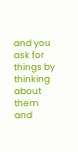and you ask for things by thinking about them and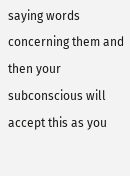saying words concerning them and then your subconscious will accept this as you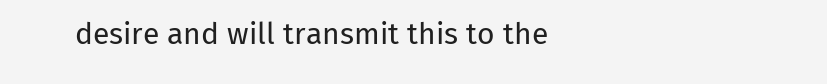desire and will transmit this to the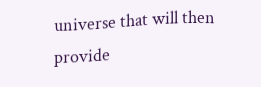universe that will then provide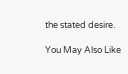the stated desire.

You May Also Like